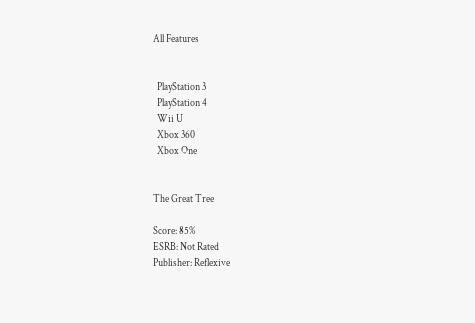All Features


  PlayStation 3
  PlayStation 4
  Wii U
  Xbox 360
  Xbox One


The Great Tree

Score: 85%
ESRB: Not Rated
Publisher: Reflexive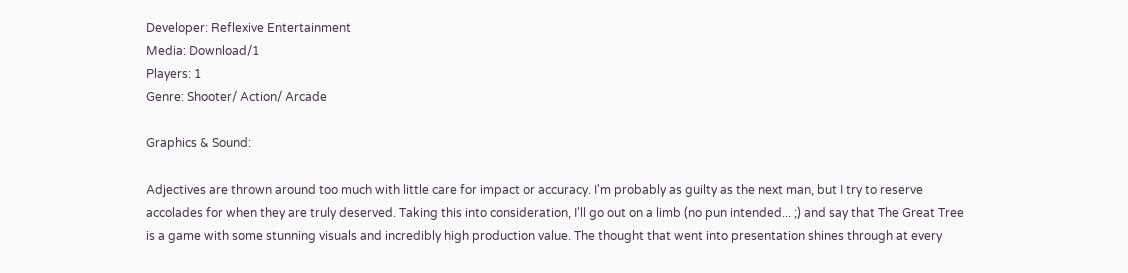Developer: Reflexive Entertainment
Media: Download/1
Players: 1
Genre: Shooter/ Action/ Arcade

Graphics & Sound:

Adjectives are thrown around too much with little care for impact or accuracy. I'm probably as guilty as the next man, but I try to reserve accolades for when they are truly deserved. Taking this into consideration, I'll go out on a limb (no pun intended... ;) and say that The Great Tree is a game with some stunning visuals and incredibly high production value. The thought that went into presentation shines through at every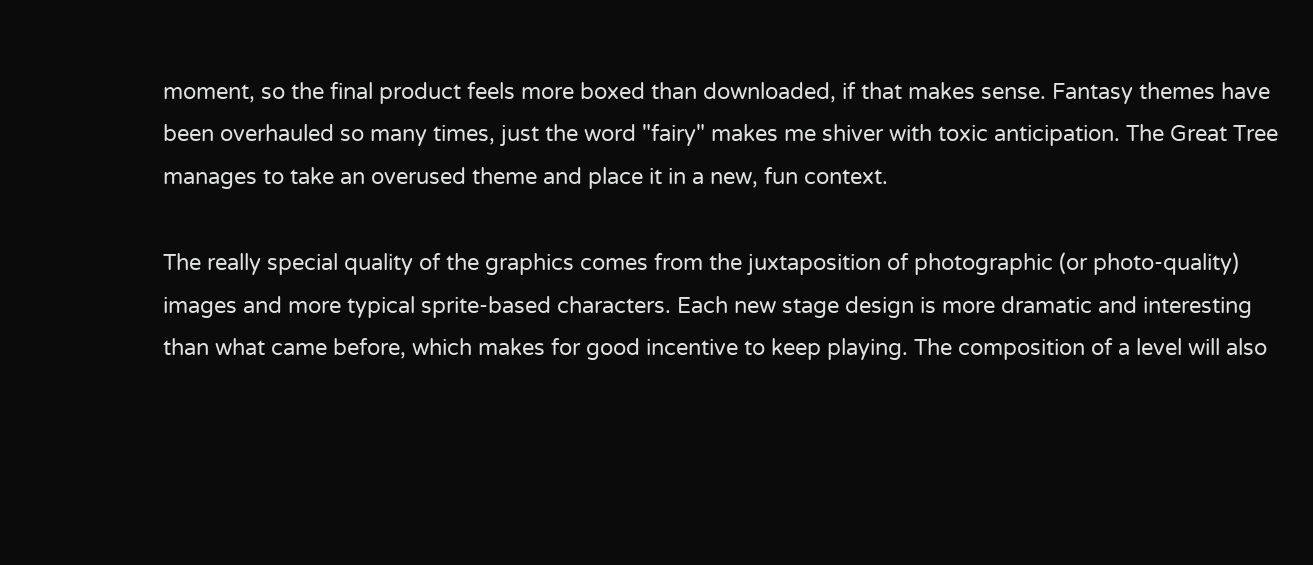moment, so the final product feels more boxed than downloaded, if that makes sense. Fantasy themes have been overhauled so many times, just the word "fairy" makes me shiver with toxic anticipation. The Great Tree manages to take an overused theme and place it in a new, fun context.

The really special quality of the graphics comes from the juxtaposition of photographic (or photo-quality) images and more typical sprite-based characters. Each new stage design is more dramatic and interesting than what came before, which makes for good incentive to keep playing. The composition of a level will also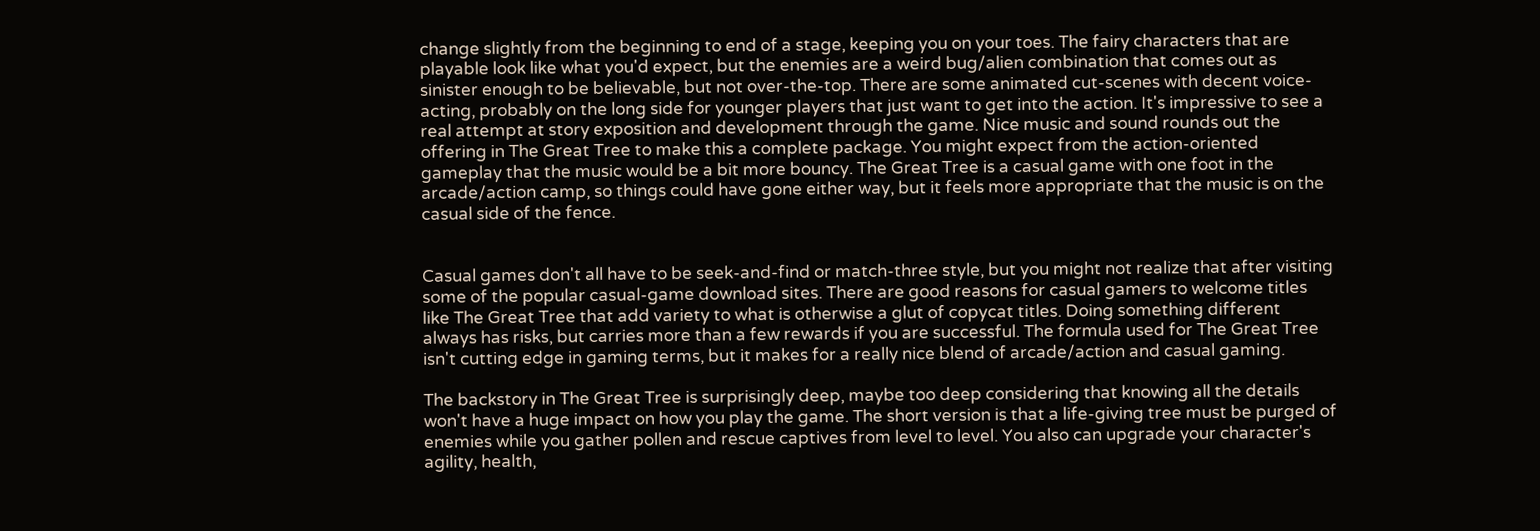change slightly from the beginning to end of a stage, keeping you on your toes. The fairy characters that are playable look like what you'd expect, but the enemies are a weird bug/alien combination that comes out as sinister enough to be believable, but not over-the-top. There are some animated cut-scenes with decent voice-acting, probably on the long side for younger players that just want to get into the action. It's impressive to see a real attempt at story exposition and development through the game. Nice music and sound rounds out the offering in The Great Tree to make this a complete package. You might expect from the action-oriented gameplay that the music would be a bit more bouncy. The Great Tree is a casual game with one foot in the arcade/action camp, so things could have gone either way, but it feels more appropriate that the music is on the casual side of the fence.


Casual games don't all have to be seek-and-find or match-three style, but you might not realize that after visiting some of the popular casual-game download sites. There are good reasons for casual gamers to welcome titles like The Great Tree that add variety to what is otherwise a glut of copycat titles. Doing something different always has risks, but carries more than a few rewards if you are successful. The formula used for The Great Tree isn't cutting edge in gaming terms, but it makes for a really nice blend of arcade/action and casual gaming.

The backstory in The Great Tree is surprisingly deep, maybe too deep considering that knowing all the details won't have a huge impact on how you play the game. The short version is that a life-giving tree must be purged of enemies while you gather pollen and rescue captives from level to level. You also can upgrade your character's agility, health,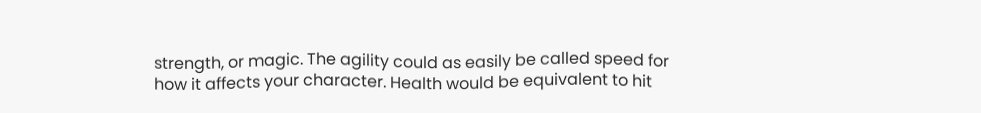strength, or magic. The agility could as easily be called speed for how it affects your character. Health would be equivalent to hit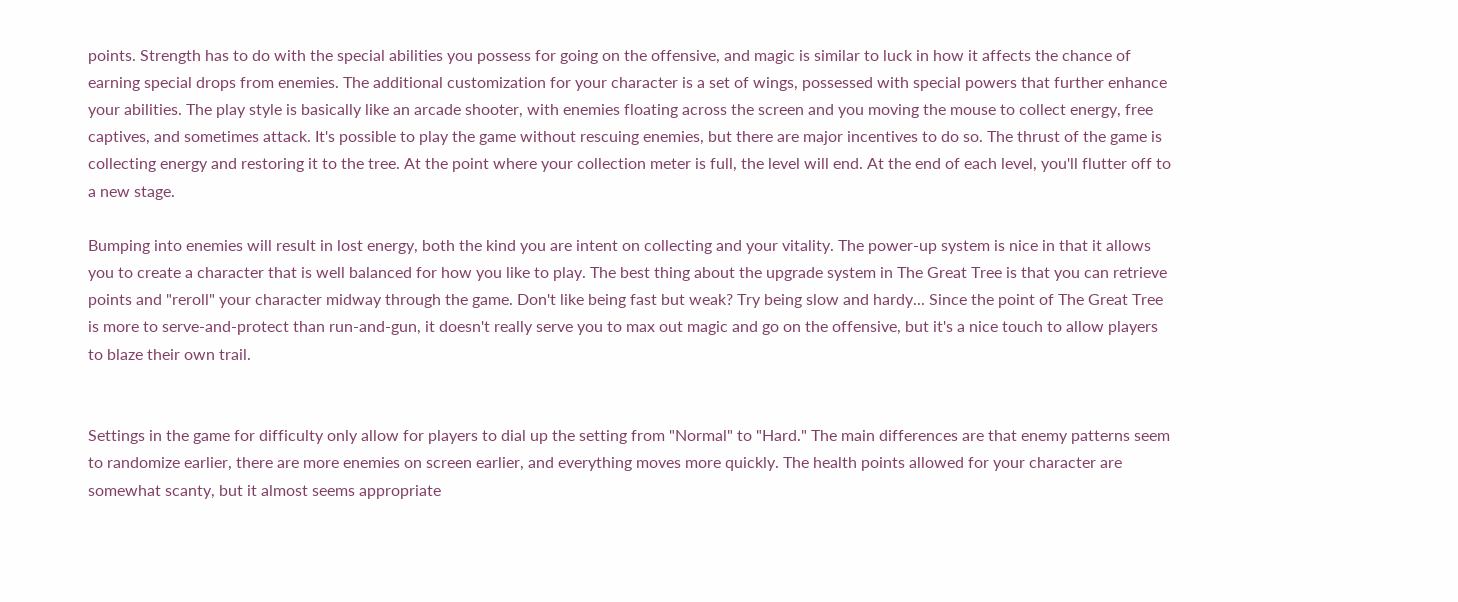points. Strength has to do with the special abilities you possess for going on the offensive, and magic is similar to luck in how it affects the chance of earning special drops from enemies. The additional customization for your character is a set of wings, possessed with special powers that further enhance your abilities. The play style is basically like an arcade shooter, with enemies floating across the screen and you moving the mouse to collect energy, free captives, and sometimes attack. It's possible to play the game without rescuing enemies, but there are major incentives to do so. The thrust of the game is collecting energy and restoring it to the tree. At the point where your collection meter is full, the level will end. At the end of each level, you'll flutter off to a new stage.

Bumping into enemies will result in lost energy, both the kind you are intent on collecting and your vitality. The power-up system is nice in that it allows you to create a character that is well balanced for how you like to play. The best thing about the upgrade system in The Great Tree is that you can retrieve points and "reroll" your character midway through the game. Don't like being fast but weak? Try being slow and hardy... Since the point of The Great Tree is more to serve-and-protect than run-and-gun, it doesn't really serve you to max out magic and go on the offensive, but it's a nice touch to allow players to blaze their own trail.


Settings in the game for difficulty only allow for players to dial up the setting from "Normal" to "Hard." The main differences are that enemy patterns seem to randomize earlier, there are more enemies on screen earlier, and everything moves more quickly. The health points allowed for your character are somewhat scanty, but it almost seems appropriate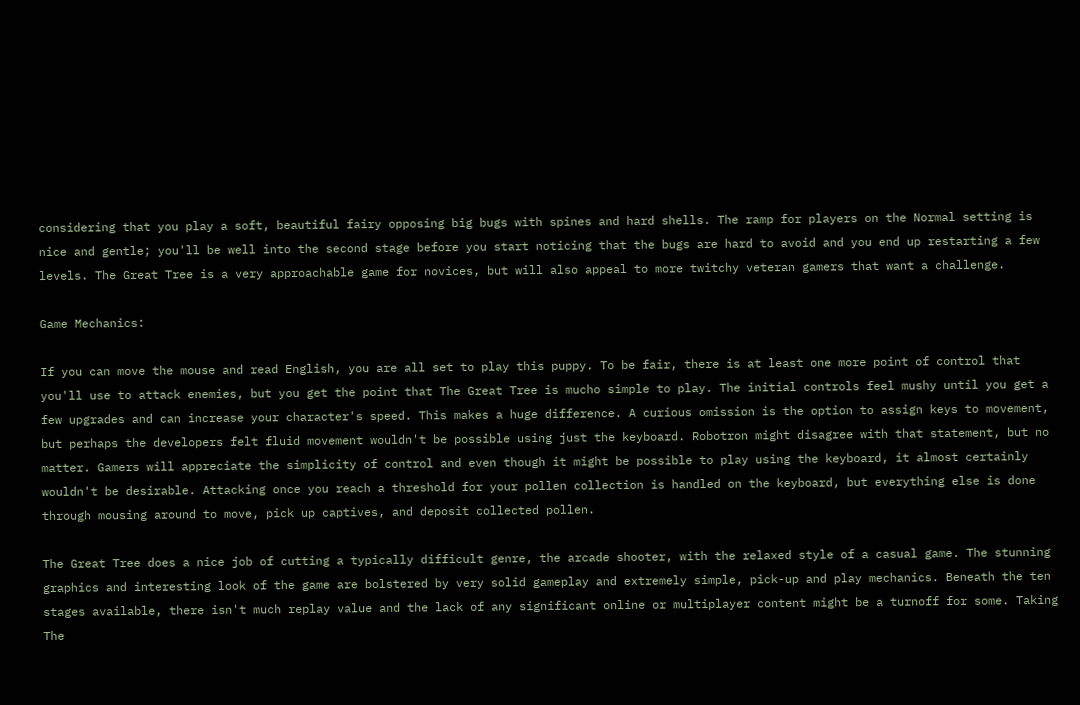considering that you play a soft, beautiful fairy opposing big bugs with spines and hard shells. The ramp for players on the Normal setting is nice and gentle; you'll be well into the second stage before you start noticing that the bugs are hard to avoid and you end up restarting a few levels. The Great Tree is a very approachable game for novices, but will also appeal to more twitchy veteran gamers that want a challenge.

Game Mechanics:

If you can move the mouse and read English, you are all set to play this puppy. To be fair, there is at least one more point of control that you'll use to attack enemies, but you get the point that The Great Tree is mucho simple to play. The initial controls feel mushy until you get a few upgrades and can increase your character's speed. This makes a huge difference. A curious omission is the option to assign keys to movement, but perhaps the developers felt fluid movement wouldn't be possible using just the keyboard. Robotron might disagree with that statement, but no matter. Gamers will appreciate the simplicity of control and even though it might be possible to play using the keyboard, it almost certainly wouldn't be desirable. Attacking once you reach a threshold for your pollen collection is handled on the keyboard, but everything else is done through mousing around to move, pick up captives, and deposit collected pollen.

The Great Tree does a nice job of cutting a typically difficult genre, the arcade shooter, with the relaxed style of a casual game. The stunning graphics and interesting look of the game are bolstered by very solid gameplay and extremely simple, pick-up and play mechanics. Beneath the ten stages available, there isn't much replay value and the lack of any significant online or multiplayer content might be a turnoff for some. Taking The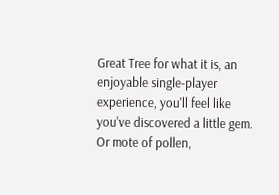Great Tree for what it is, an enjoyable single-player experience, you'll feel like you've discovered a little gem. Or mote of pollen,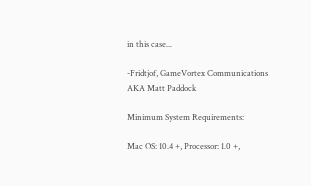in this case...

-Fridtjof, GameVortex Communications
AKA Matt Paddock

Minimum System Requirements:

Mac OS: 10.4 +, Processor: 1.0 +,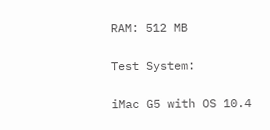RAM: 512 MB

Test System:

iMac G5 with OS 10.4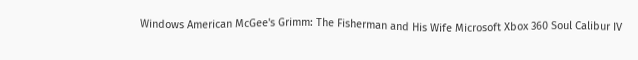Windows American McGee's Grimm: The Fisherman and His Wife Microsoft Xbox 360 Soul Calibur IV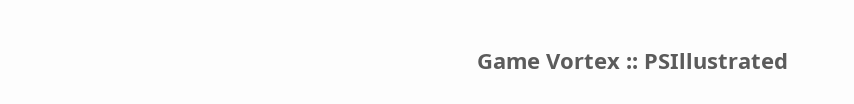Game Vortex :: PSIllustrated